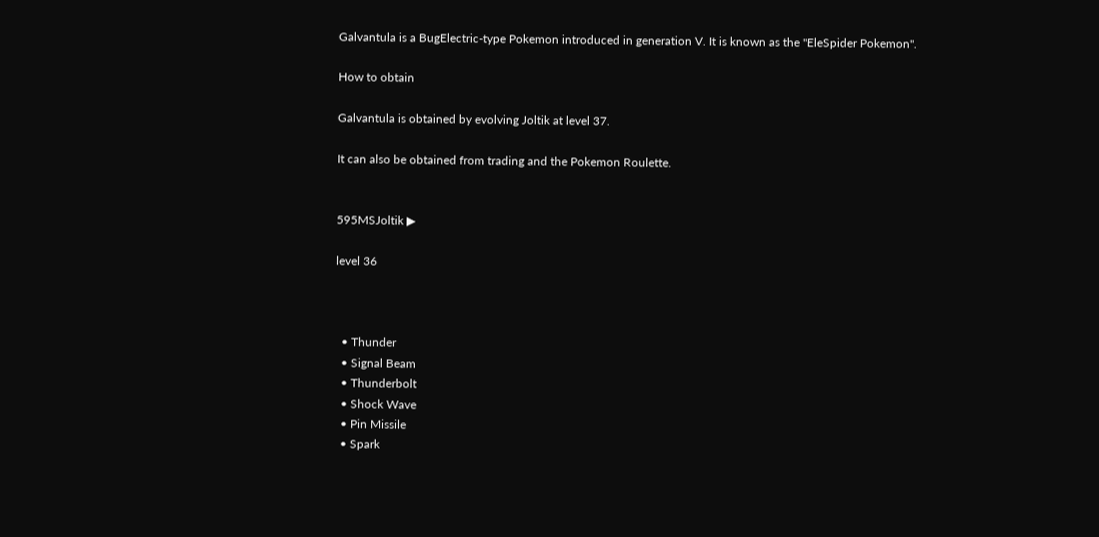Galvantula is a BugElectric-type Pokemon introduced in generation V. It is known as the "EleSpider Pokemon".

How to obtain

Galvantula is obtained by evolving Joltik at level 37.

It can also be obtained from trading and the Pokemon Roulette.


595MSJoltik ▶

level 36



  • Thunder
  • Signal Beam
  • Thunderbolt
  • Shock Wave
  • Pin Missile
  • Spark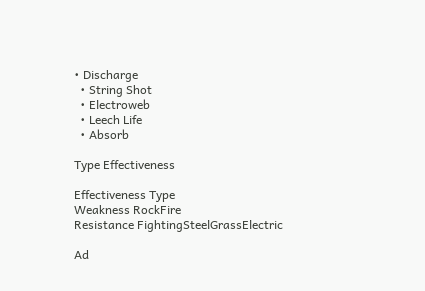• Discharge
  • String Shot
  • Electroweb
  • Leech Life
  • Absorb

Type Effectiveness

Effectiveness Type
Weakness RockFire
Resistance FightingSteelGrassElectric

Ad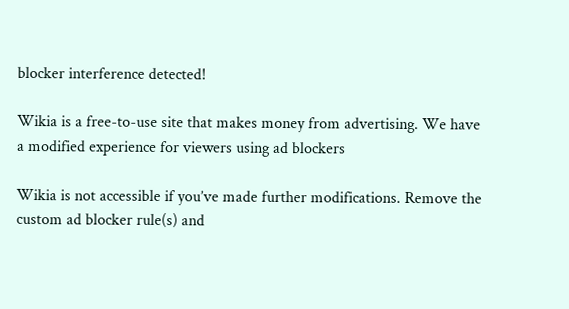blocker interference detected!

Wikia is a free-to-use site that makes money from advertising. We have a modified experience for viewers using ad blockers

Wikia is not accessible if you’ve made further modifications. Remove the custom ad blocker rule(s) and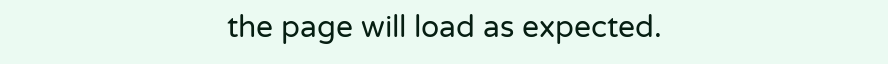the page will load as expected.